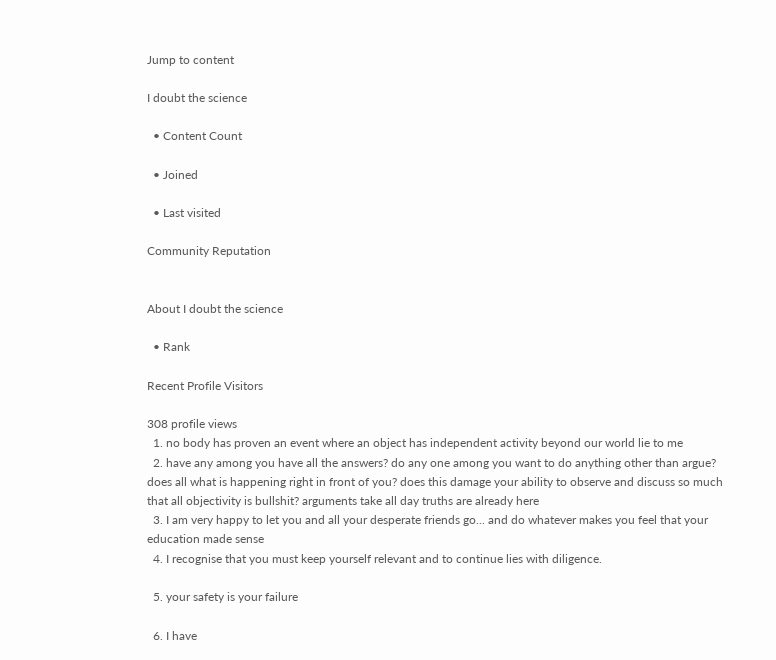Jump to content

I doubt the science

  • Content Count

  • Joined

  • Last visited

Community Reputation


About I doubt the science

  • Rank

Recent Profile Visitors

308 profile views
  1. no body has proven an event where an object has independent activity beyond our world lie to me
  2. have any among you have all the answers? do any one among you want to do anything other than argue? does all what is happening right in front of you? does this damage your ability to observe and discuss so much that all objectivity is bullshit? arguments take all day truths are already here
  3. I am very happy to let you and all your desperate friends go... and do whatever makes you feel that your education made sense
  4. I recognise that you must keep yourself relevant and to continue lies with diligence.

  5. your safety is your failure

  6. I have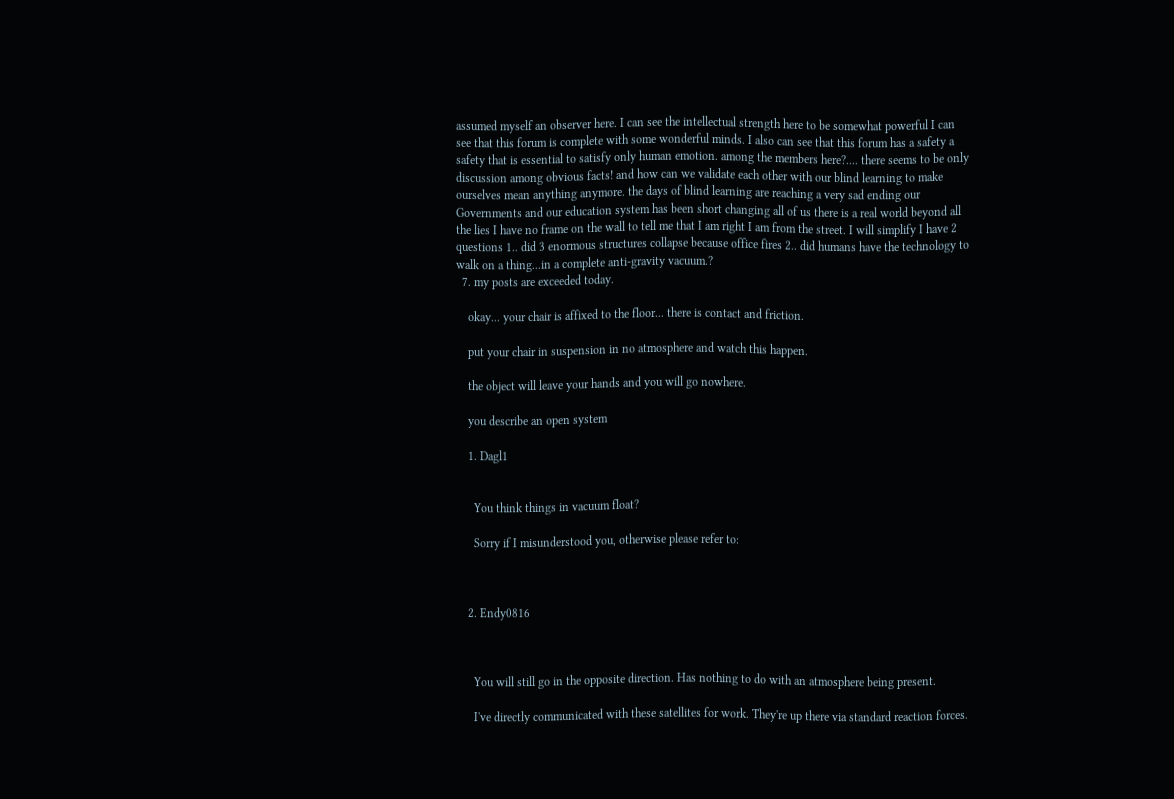assumed myself an observer here. I can see the intellectual strength here to be somewhat powerful I can see that this forum is complete with some wonderful minds. I also can see that this forum has a safety a safety that is essential to satisfy only human emotion. among the members here?.... there seems to be only discussion among obvious facts! and how can we validate each other with our blind learning to make ourselves mean anything anymore. the days of blind learning are reaching a very sad ending our Governments and our education system has been short changing all of us there is a real world beyond all the lies I have no frame on the wall to tell me that I am right I am from the street. I will simplify I have 2 questions 1.. did 3 enormous structures collapse because office fires 2.. did humans have the technology to walk on a thing...in a complete anti-gravity vacuum.?
  7. my posts are exceeded today.

    okay... your chair is affixed to the floor... there is contact and friction.

    put your chair in suspension in no atmosphere and watch this happen.

    the object will leave your hands and you will go nowhere.

    you describe an open system

    1. Dagl1


      You think things in vacuum float?

      Sorry if I misunderstood you, otherwise please refer to:



    2. Endy0816



      You will still go in the opposite direction. Has nothing to do with an atmosphere being present.

      I've directly communicated with these satellites for work. They're up there via standard reaction forces.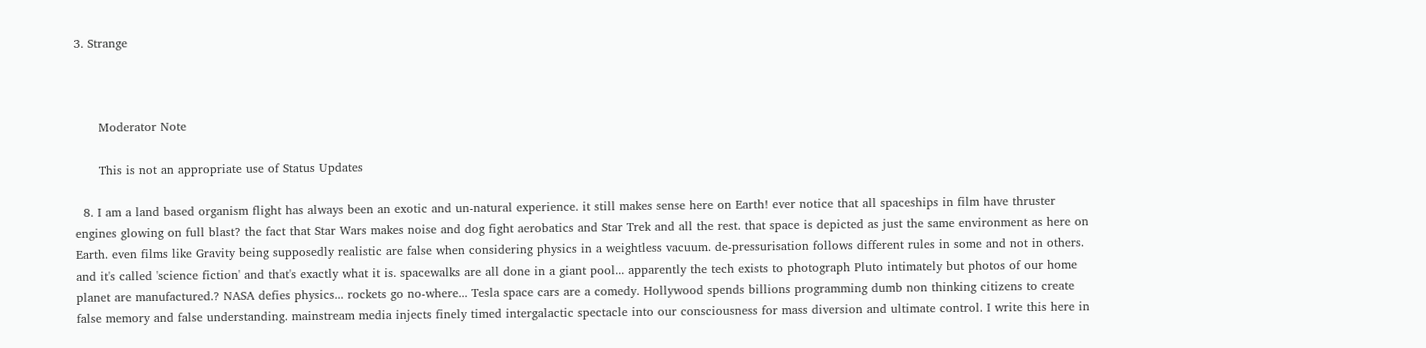3. Strange



      Moderator Note

      This is not an appropriate use of Status Updates

  8. I am a land based organism flight has always been an exotic and un-natural experience. it still makes sense here on Earth! ever notice that all spaceships in film have thruster engines glowing on full blast? the fact that Star Wars makes noise and dog fight aerobatics and Star Trek and all the rest. that space is depicted as just the same environment as here on Earth. even films like Gravity being supposedly realistic are false when considering physics in a weightless vacuum. de-pressurisation follows different rules in some and not in others. and it's called 'science fiction' and that's exactly what it is. spacewalks are all done in a giant pool... apparently the tech exists to photograph Pluto intimately but photos of our home planet are manufactured.? NASA defies physics... rockets go no-where... Tesla space cars are a comedy. Hollywood spends billions programming dumb non thinking citizens to create false memory and false understanding. mainstream media injects finely timed intergalactic spectacle into our consciousness for mass diversion and ultimate control. I write this here in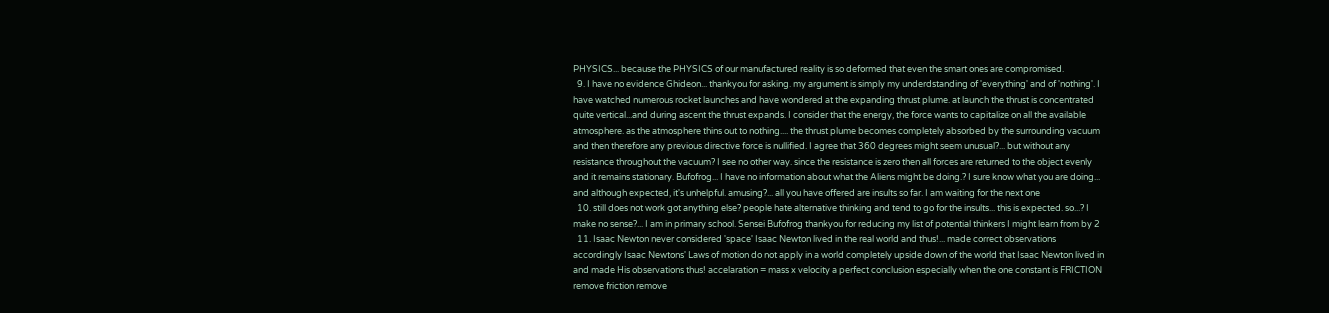PHYSICS... because the PHYSICS of our manufactured reality is so deformed that even the smart ones are compromised.
  9. I have no evidence Ghideon... thankyou for asking. my argument is simply my underdstanding of 'everything' and of 'nothing'. I have watched numerous rocket launches and have wondered at the expanding thrust plume. at launch the thrust is concentrated quite vertical...and during ascent the thrust expands. I consider that the energy, the force wants to capitalize on all the available atmosphere. as the atmosphere thins out to nothing.... the thrust plume becomes completely absorbed by the surrounding vacuum and then therefore any previous directive force is nullified. I agree that 360 degrees might seem unusual?... but without any resistance throughout the vacuum? I see no other way. since the resistance is zero then all forces are returned to the object evenly and it remains stationary. Bufofrog... I have no information about what the Aliens might be doing.? I sure know what you are doing... and although expected, it's unhelpful. amusing?... all you have offered are insults so far. I am waiting for the next one
  10. still does not work got anything else? people hate alternative thinking and tend to go for the insults... this is expected. so...? I make no sense?... I am in primary school. Sensei Bufofrog thankyou for reducing my list of potential thinkers I might learn from by 2
  11. Isaac Newton never considered 'space' Isaac Newton lived in the real world and thus!... made correct observations accordingly Isaac Newtons' Laws of motion do not apply in a world completely upside down of the world that Isaac Newton lived in and made His observations thus! accelaration = mass x velocity a perfect conclusion especially when the one constant is FRICTION remove friction remove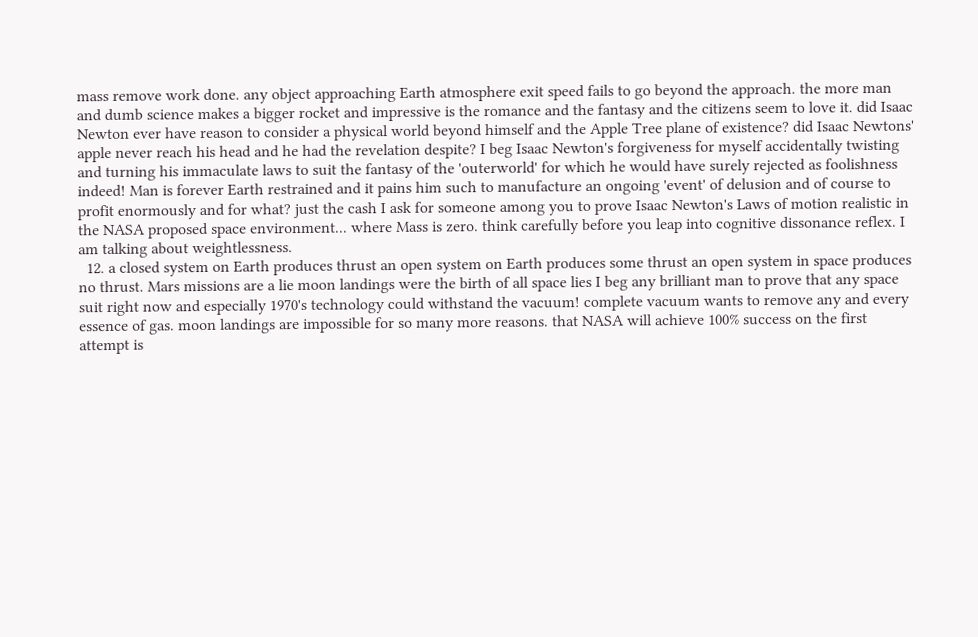mass remove work done. any object approaching Earth atmosphere exit speed fails to go beyond the approach. the more man and dumb science makes a bigger rocket and impressive is the romance and the fantasy and the citizens seem to love it. did Isaac Newton ever have reason to consider a physical world beyond himself and the Apple Tree plane of existence? did Isaac Newtons' apple never reach his head and he had the revelation despite? I beg Isaac Newton's forgiveness for myself accidentally twisting and turning his immaculate laws to suit the fantasy of the 'outerworld' for which he would have surely rejected as foolishness indeed! Man is forever Earth restrained and it pains him such to manufacture an ongoing 'event' of delusion and of course to profit enormously and for what? just the cash I ask for someone among you to prove Isaac Newton's Laws of motion realistic in the NASA proposed space environment... where Mass is zero. think carefully before you leap into cognitive dissonance reflex. I am talking about weightlessness.
  12. a closed system on Earth produces thrust an open system on Earth produces some thrust an open system in space produces no thrust. Mars missions are a lie moon landings were the birth of all space lies I beg any brilliant man to prove that any space suit right now and especially 1970's technology could withstand the vacuum! complete vacuum wants to remove any and every essence of gas. moon landings are impossible for so many more reasons. that NASA will achieve 100% success on the first attempt is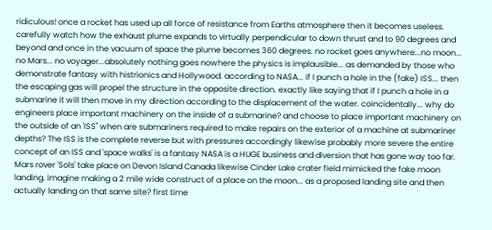ridiculous! once a rocket has used up all force of resistance from Earths atmosphere then it becomes useless. carefully watch how the exhaust plume expands to virtually perpendicular to down thrust and to 90 degrees and beyond and once in the vacuum of space the plume becomes 360 degrees. no rocket goes anywhere...no moon... no Mars... no voyager...absolutely nothing goes nowhere the physics is implausible... as demanded by those who demonstrate fantasy with histrionics and Hollywood. according to NASA... if I punch a hole in the (fake) ISS... then the escaping gas will propel the structure in the opposite direction. exactly like saying that if I punch a hole in a submarine it will then move in my direction according to the displacement of the water. coincidentally... why do engineers place important machinery on the inside of a submarine? and choose to place important machinery on the outside of an 'ISS" when are submariners required to make repairs on the exterior of a machine at submariner depths? The ISS is the complete reverse but with pressures accordingly likewise probably more severe the entire concept of an ISS and 'space walks' is a fantasy NASA is a HUGE business and diversion that has gone way too far. Mars rover 'Sols' take place on Devon Island Canada likewise Cinder Lake crater field mimicked the fake moon landing. imagine making a 2 mile wide construct of a place on the moon... as a proposed landing site and then actually landing on that same site? first time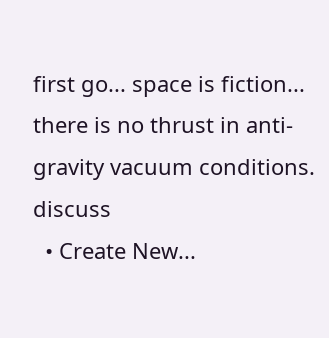first go... space is fiction... there is no thrust in anti-gravity vacuum conditions. discuss
  • Create New...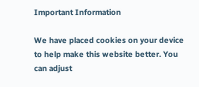Important Information

We have placed cookies on your device to help make this website better. You can adjust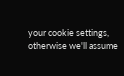your cookie settings, otherwise we'll assume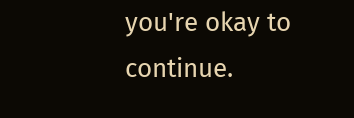you're okay to continue.